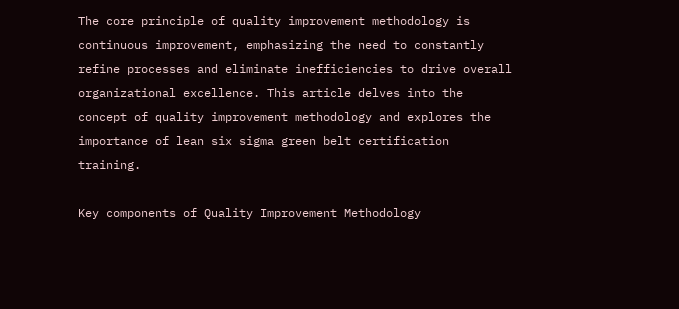The core principle of quality improvement methodology is continuous improvement, emphasizing the need to constantly refine processes and eliminate inefficiencies to drive overall organizational excellence. This article delves into the concept of quality improvement methodology and explores the importance of lean six sigma green belt certification training.

Key components of Quality Improvement Methodology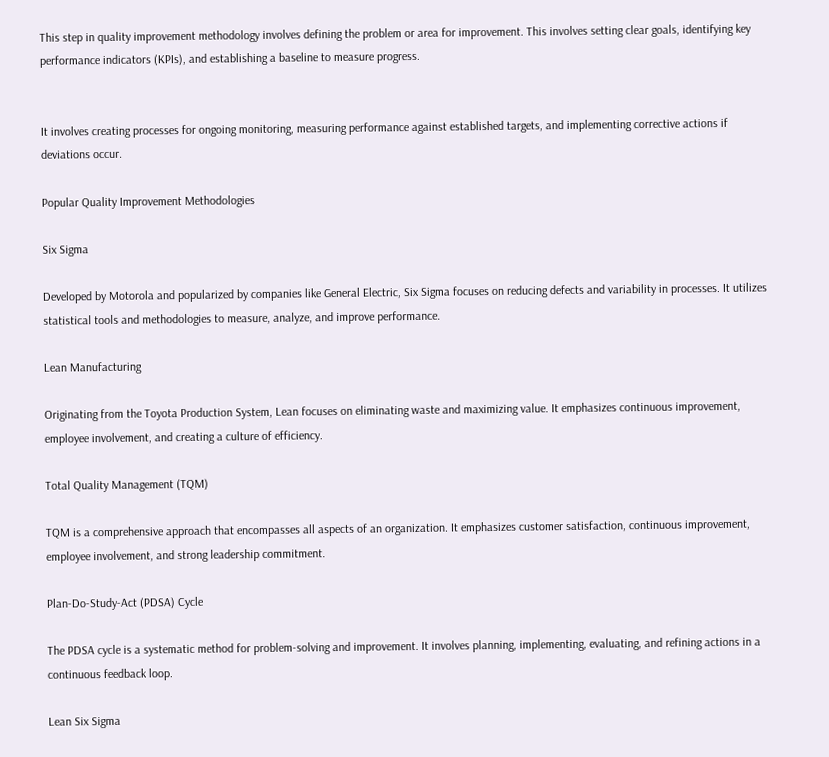This step in quality improvement methodology involves defining the problem or area for improvement. This involves setting clear goals, identifying key performance indicators (KPIs), and establishing a baseline to measure progress.


It involves creating processes for ongoing monitoring, measuring performance against established targets, and implementing corrective actions if deviations occur.

Popular Quality Improvement Methodologies

Six Sigma

Developed by Motorola and popularized by companies like General Electric, Six Sigma focuses on reducing defects and variability in processes. It utilizes statistical tools and methodologies to measure, analyze, and improve performance.

Lean Manufacturing

Originating from the Toyota Production System, Lean focuses on eliminating waste and maximizing value. It emphasizes continuous improvement, employee involvement, and creating a culture of efficiency.

Total Quality Management (TQM)

TQM is a comprehensive approach that encompasses all aspects of an organization. It emphasizes customer satisfaction, continuous improvement, employee involvement, and strong leadership commitment.

Plan-Do-Study-Act (PDSA) Cycle

The PDSA cycle is a systematic method for problem-solving and improvement. It involves planning, implementing, evaluating, and refining actions in a continuous feedback loop.

Lean Six Sigma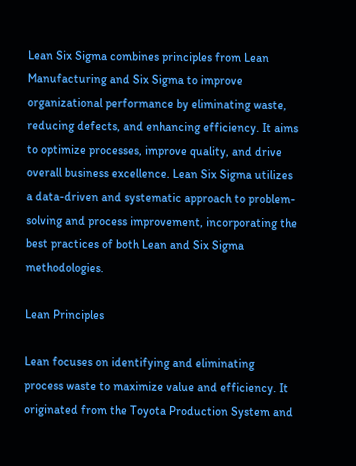Lean Six Sigma combines principles from Lean Manufacturing and Six Sigma to improve organizational performance by eliminating waste, reducing defects, and enhancing efficiency. It aims to optimize processes, improve quality, and drive overall business excellence. Lean Six Sigma utilizes a data-driven and systematic approach to problem-solving and process improvement, incorporating the best practices of both Lean and Six Sigma methodologies.

Lean Principles

Lean focuses on identifying and eliminating process waste to maximize value and efficiency. It originated from the Toyota Production System and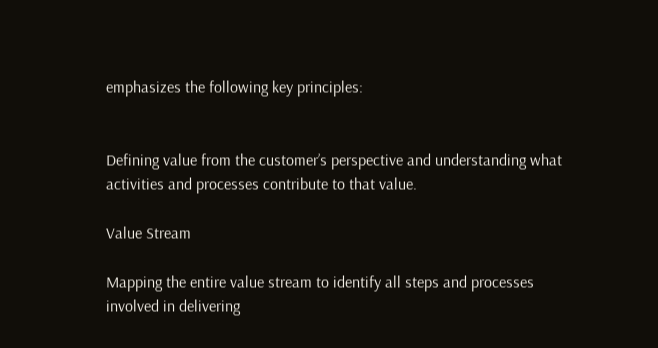emphasizes the following key principles:


Defining value from the customer’s perspective and understanding what activities and processes contribute to that value.

Value Stream

Mapping the entire value stream to identify all steps and processes involved in delivering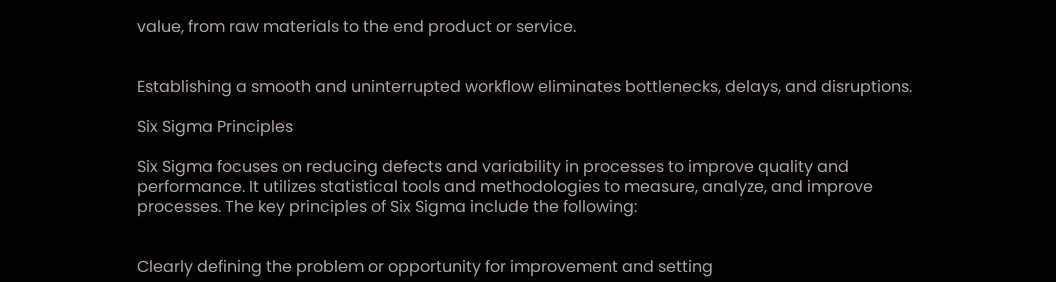value, from raw materials to the end product or service.


Establishing a smooth and uninterrupted workflow eliminates bottlenecks, delays, and disruptions.

Six Sigma Principles

Six Sigma focuses on reducing defects and variability in processes to improve quality and performance. It utilizes statistical tools and methodologies to measure, analyze, and improve processes. The key principles of Six Sigma include the following:


Clearly defining the problem or opportunity for improvement and setting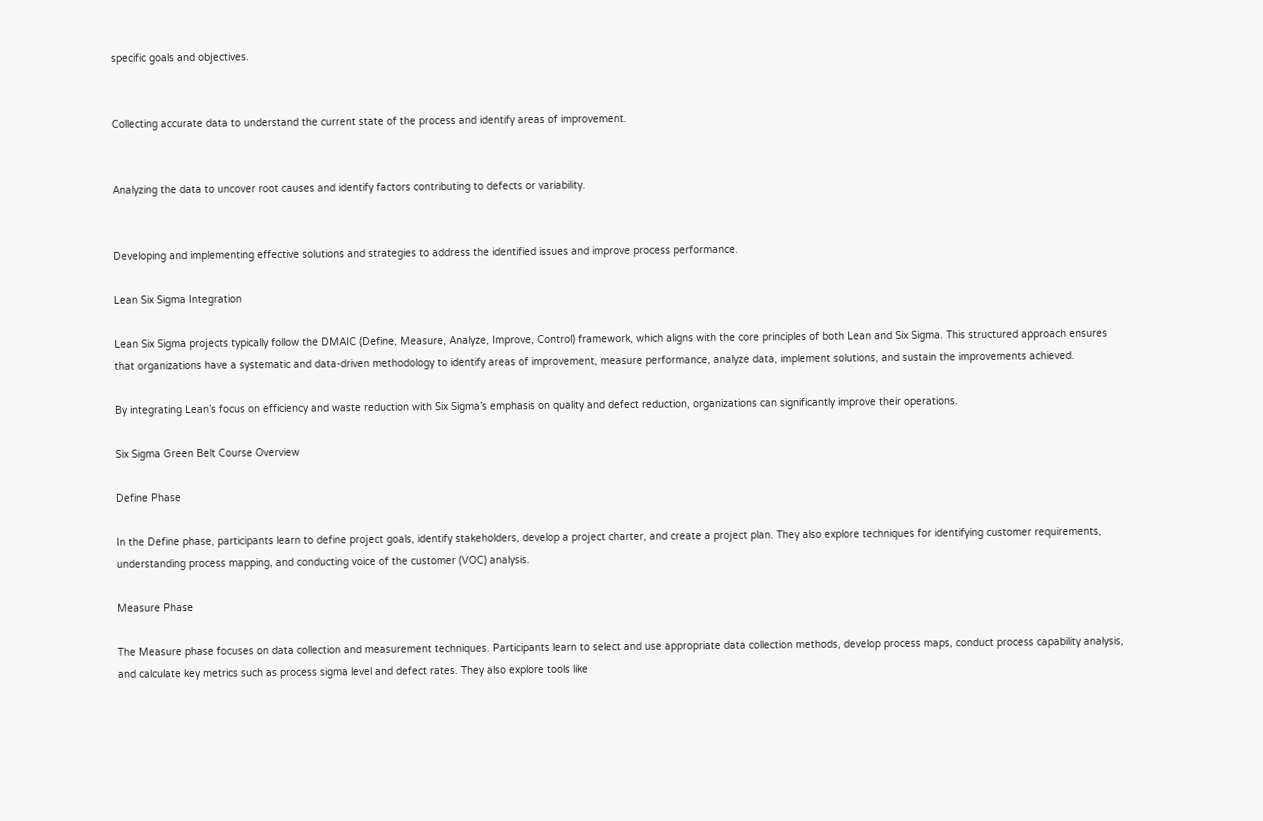specific goals and objectives.


Collecting accurate data to understand the current state of the process and identify areas of improvement.


Analyzing the data to uncover root causes and identify factors contributing to defects or variability.


Developing and implementing effective solutions and strategies to address the identified issues and improve process performance.

Lean Six Sigma Integration

Lean Six Sigma projects typically follow the DMAIC (Define, Measure, Analyze, Improve, Control) framework, which aligns with the core principles of both Lean and Six Sigma. This structured approach ensures that organizations have a systematic and data-driven methodology to identify areas of improvement, measure performance, analyze data, implement solutions, and sustain the improvements achieved.

By integrating Lean’s focus on efficiency and waste reduction with Six Sigma’s emphasis on quality and defect reduction, organizations can significantly improve their operations.

Six Sigma Green Belt Course Overview

Define Phase

In the Define phase, participants learn to define project goals, identify stakeholders, develop a project charter, and create a project plan. They also explore techniques for identifying customer requirements, understanding process mapping, and conducting voice of the customer (VOC) analysis.

Measure Phase

The Measure phase focuses on data collection and measurement techniques. Participants learn to select and use appropriate data collection methods, develop process maps, conduct process capability analysis, and calculate key metrics such as process sigma level and defect rates. They also explore tools like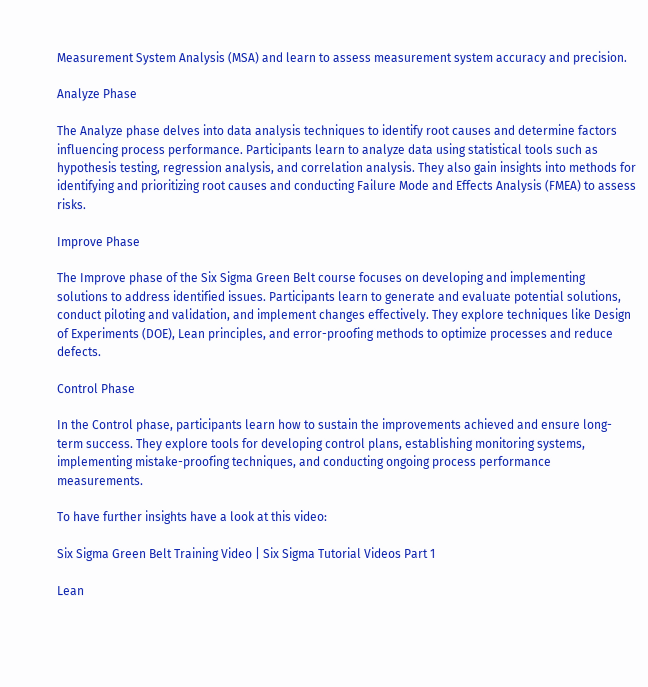Measurement System Analysis (MSA) and learn to assess measurement system accuracy and precision.

Analyze Phase

The Analyze phase delves into data analysis techniques to identify root causes and determine factors influencing process performance. Participants learn to analyze data using statistical tools such as hypothesis testing, regression analysis, and correlation analysis. They also gain insights into methods for identifying and prioritizing root causes and conducting Failure Mode and Effects Analysis (FMEA) to assess risks.

Improve Phase

The Improve phase of the Six Sigma Green Belt course focuses on developing and implementing solutions to address identified issues. Participants learn to generate and evaluate potential solutions, conduct piloting and validation, and implement changes effectively. They explore techniques like Design of Experiments (DOE), Lean principles, and error-proofing methods to optimize processes and reduce defects.

Control Phase

In the Control phase, participants learn how to sustain the improvements achieved and ensure long-term success. They explore tools for developing control plans, establishing monitoring systems, implementing mistake-proofing techniques, and conducting ongoing process performance measurements.

To have further insights have a look at this video:

Six Sigma Green Belt Training Video | Six Sigma Tutorial Videos Part 1

Lean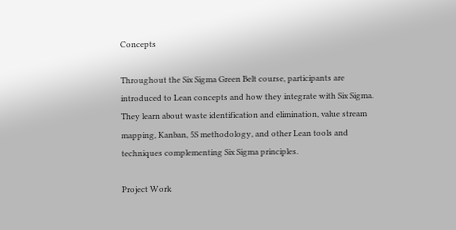Concepts

Throughout the Six Sigma Green Belt course, participants are introduced to Lean concepts and how they integrate with Six Sigma. They learn about waste identification and elimination, value stream mapping, Kanban, 5S methodology, and other Lean tools and techniques complementing Six Sigma principles.

Project Work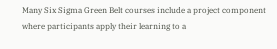Many Six Sigma Green Belt courses include a project component where participants apply their learning to a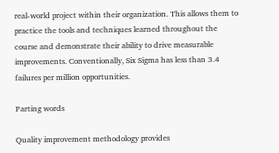real-world project within their organization. This allows them to practice the tools and techniques learned throughout the course and demonstrate their ability to drive measurable improvements. Conventionally, Six Sigma has less than 3.4 failures per million opportunities.

Parting words

Quality improvement methodology provides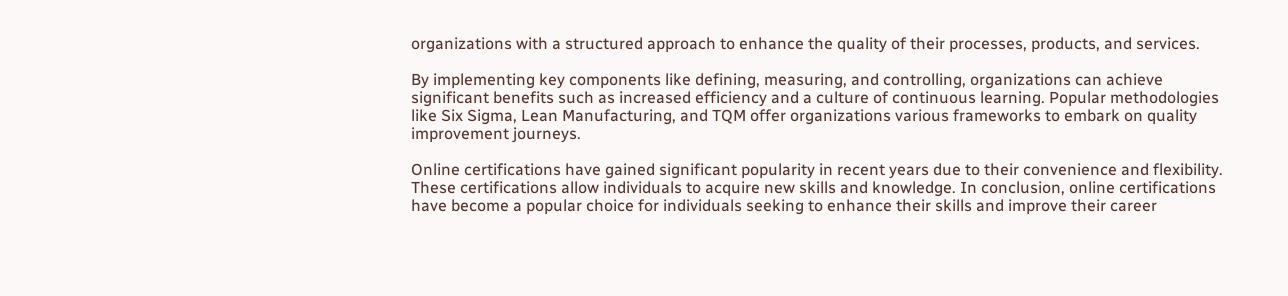organizations with a structured approach to enhance the quality of their processes, products, and services.

By implementing key components like defining, measuring, and controlling, organizations can achieve significant benefits such as increased efficiency and a culture of continuous learning. Popular methodologies like Six Sigma, Lean Manufacturing, and TQM offer organizations various frameworks to embark on quality improvement journeys.

Online certifications have gained significant popularity in recent years due to their convenience and flexibility. These certifications allow individuals to acquire new skills and knowledge. In conclusion, online certifications have become a popular choice for individuals seeking to enhance their skills and improve their career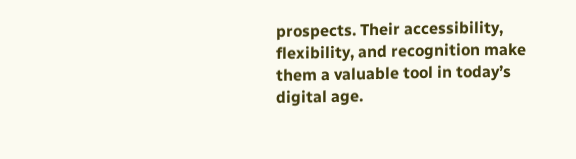prospects. Their accessibility, flexibility, and recognition make them a valuable tool in today’s digital age.